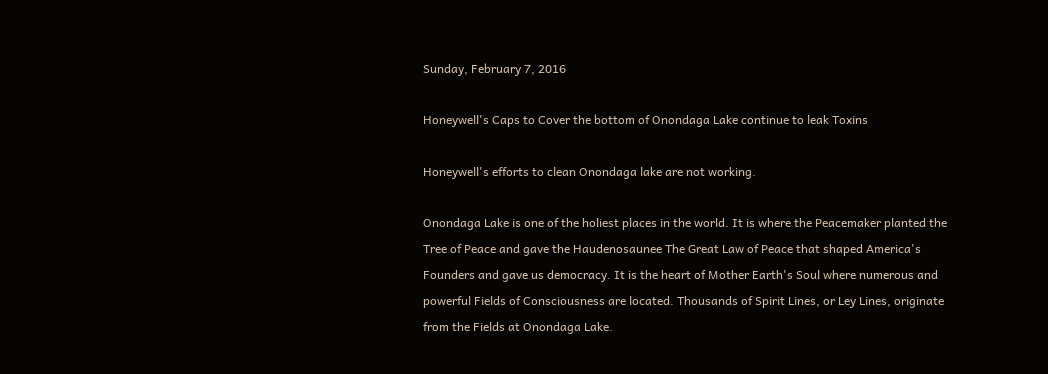Sunday, February 7, 2016

Honeywell's Caps to Cover the bottom of Onondaga Lake continue to leak Toxins

Honeywell's efforts to clean Onondaga lake are not working.

Onondaga Lake is one of the holiest places in the world. It is where the Peacemaker planted the Tree of Peace and gave the Haudenosaunee The Great Law of Peace that shaped America's Founders and gave us democracy. It is the heart of Mother Earth's Soul where numerous and powerful Fields of Consciousness are located. Thousands of Spirit Lines, or Ley Lines, originate from the Fields at Onondaga Lake.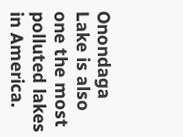Onondaga Lake is also one the most polluted lakes in America.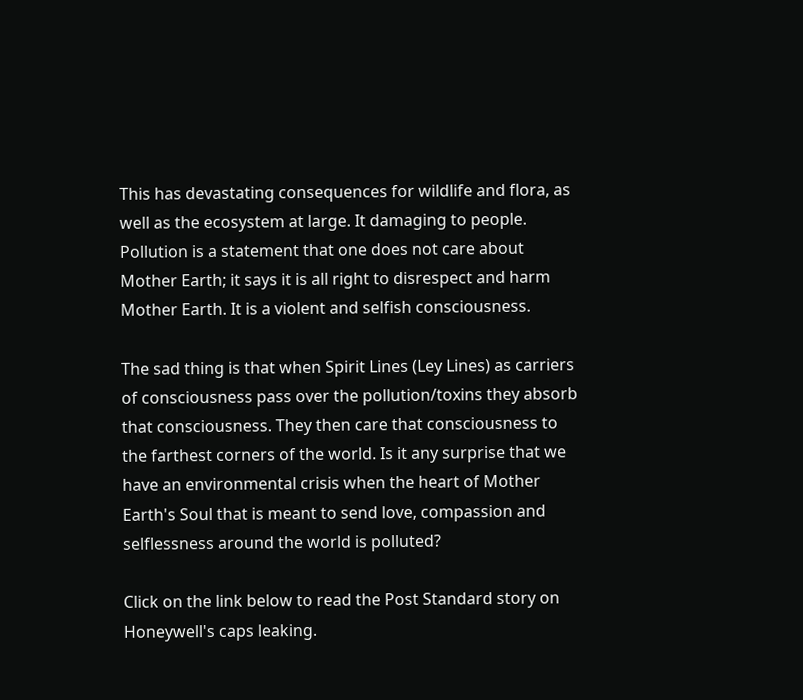This has devastating consequences for wildlife and flora, as well as the ecosystem at large. It damaging to people. Pollution is a statement that one does not care about Mother Earth; it says it is all right to disrespect and harm Mother Earth. It is a violent and selfish consciousness.

The sad thing is that when Spirit Lines (Ley Lines) as carriers of consciousness pass over the pollution/toxins they absorb that consciousness. They then care that consciousness to the farthest corners of the world. Is it any surprise that we have an environmental crisis when the heart of Mother Earth's Soul that is meant to send love, compassion and selflessness around the world is polluted?

Click on the link below to read the Post Standard story on Honeywell's caps leaking.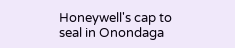Honeywell's cap to seal in Onondaga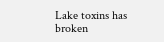Lake toxins has broken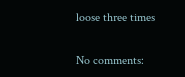loose three times

No comments: